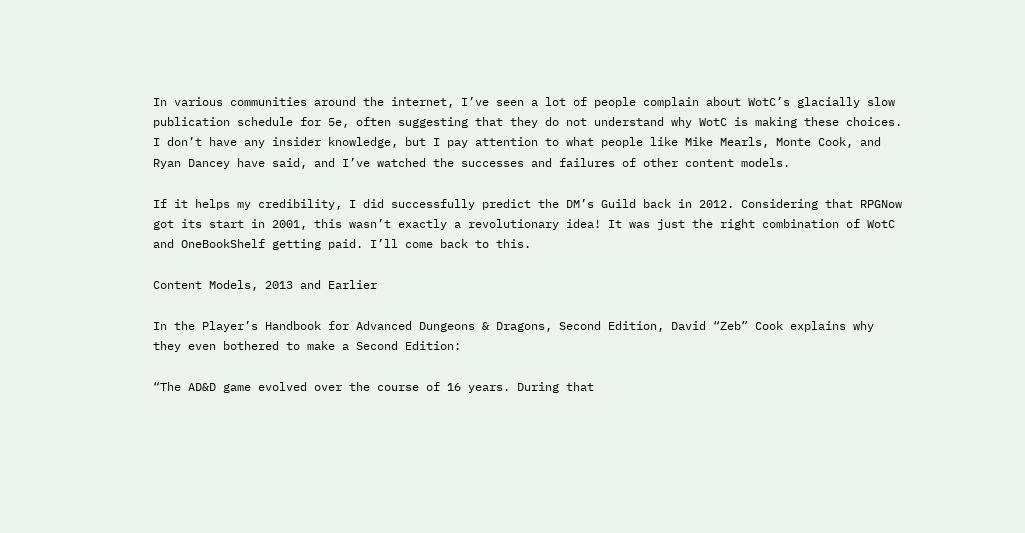In various communities around the internet, I’ve seen a lot of people complain about WotC’s glacially slow publication schedule for 5e, often suggesting that they do not understand why WotC is making these choices. I don’t have any insider knowledge, but I pay attention to what people like Mike Mearls, Monte Cook, and Ryan Dancey have said, and I’ve watched the successes and failures of other content models.

If it helps my credibility, I did successfully predict the DM’s Guild back in 2012. Considering that RPGNow got its start in 2001, this wasn’t exactly a revolutionary idea! It was just the right combination of WotC and OneBookShelf getting paid. I’ll come back to this.

Content Models, 2013 and Earlier

In the Player’s Handbook for Advanced Dungeons & Dragons, Second Edition, David “Zeb” Cook explains why they even bothered to make a Second Edition:

“The AD&D game evolved over the course of 16 years. During that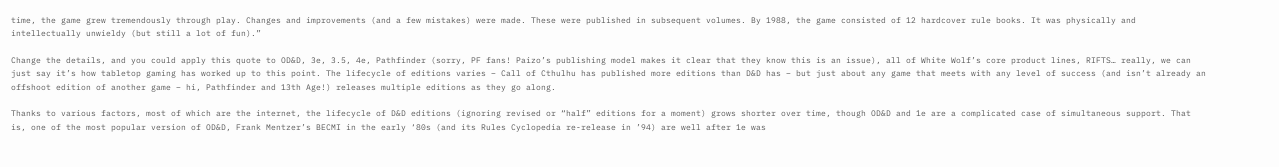time, the game grew tremendously through play. Changes and improvements (and a few mistakes) were made. These were published in subsequent volumes. By 1988, the game consisted of 12 hardcover rule books. It was physically and intellectually unwieldy (but still a lot of fun).”

Change the details, and you could apply this quote to OD&D, 3e, 3.5, 4e, Pathfinder (sorry, PF fans! Paizo’s publishing model makes it clear that they know this is an issue), all of White Wolf’s core product lines, RIFTS… really, we can just say it’s how tabletop gaming has worked up to this point. The lifecycle of editions varies – Call of Cthulhu has published more editions than D&D has – but just about any game that meets with any level of success (and isn’t already an offshoot edition of another game – hi, Pathfinder and 13th Age!) releases multiple editions as they go along.

Thanks to various factors, most of which are the internet, the lifecycle of D&D editions (ignoring revised or “half” editions for a moment) grows shorter over time, though OD&D and 1e are a complicated case of simultaneous support. That is, one of the most popular version of OD&D, Frank Mentzer’s BECMI in the early ‘80s (and its Rules Cyclopedia re-release in ’94) are well after 1e was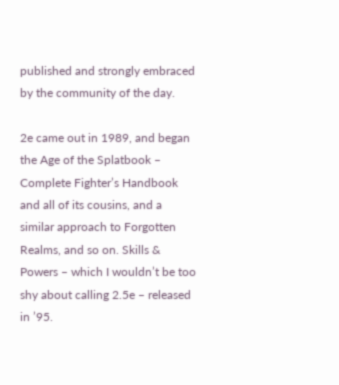published and strongly embraced by the community of the day.

2e came out in 1989, and began the Age of the Splatbook – Complete Fighter’s Handbook and all of its cousins, and a similar approach to Forgotten Realms, and so on. Skills & Powers – which I wouldn’t be too shy about calling 2.5e – released in ’95.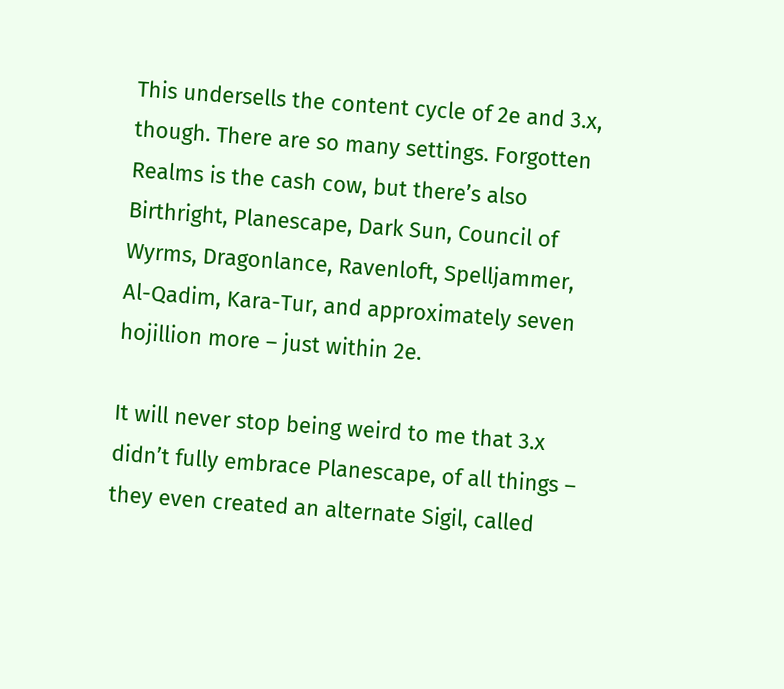This undersells the content cycle of 2e and 3.x, though. There are so many settings. Forgotten Realms is the cash cow, but there’s also Birthright, Planescape, Dark Sun, Council of Wyrms, Dragonlance, Ravenloft, Spelljammer, Al-Qadim, Kara-Tur, and approximately seven hojillion more – just within 2e.

It will never stop being weird to me that 3.x didn’t fully embrace Planescape, of all things – they even created an alternate Sigil, called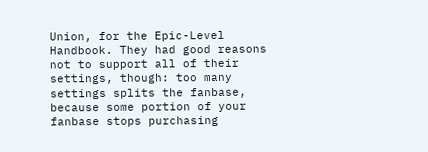Union, for the Epic-Level Handbook. They had good reasons not to support all of their settings, though: too many settings splits the fanbase, because some portion of your fanbase stops purchasing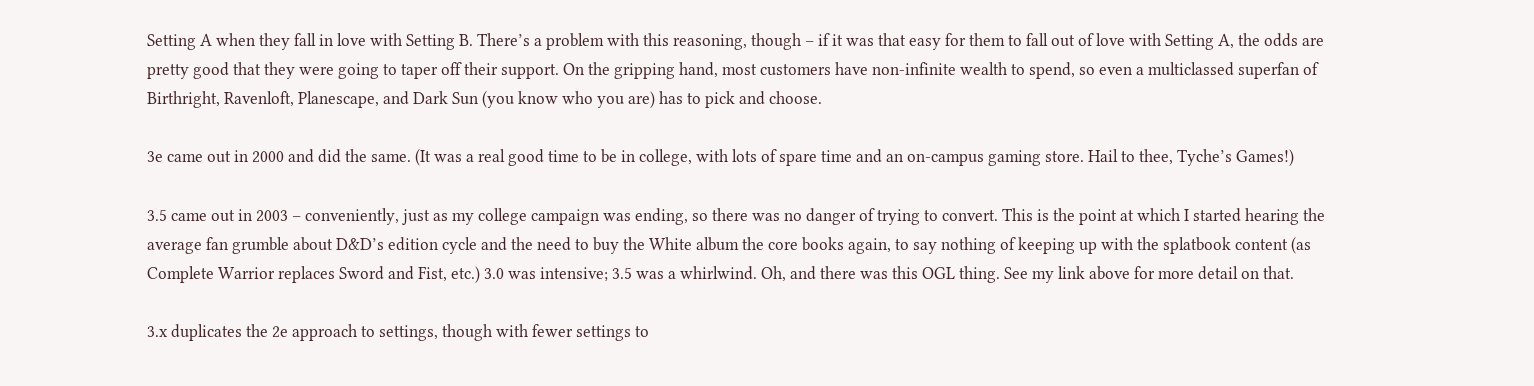Setting A when they fall in love with Setting B. There’s a problem with this reasoning, though – if it was that easy for them to fall out of love with Setting A, the odds are pretty good that they were going to taper off their support. On the gripping hand, most customers have non-infinite wealth to spend, so even a multiclassed superfan of Birthright, Ravenloft, Planescape, and Dark Sun (you know who you are) has to pick and choose.

3e came out in 2000 and did the same. (It was a real good time to be in college, with lots of spare time and an on-campus gaming store. Hail to thee, Tyche’s Games!)

3.5 came out in 2003 – conveniently, just as my college campaign was ending, so there was no danger of trying to convert. This is the point at which I started hearing the average fan grumble about D&D’s edition cycle and the need to buy the White album the core books again, to say nothing of keeping up with the splatbook content (as Complete Warrior replaces Sword and Fist, etc.) 3.0 was intensive; 3.5 was a whirlwind. Oh, and there was this OGL thing. See my link above for more detail on that.

3.x duplicates the 2e approach to settings, though with fewer settings to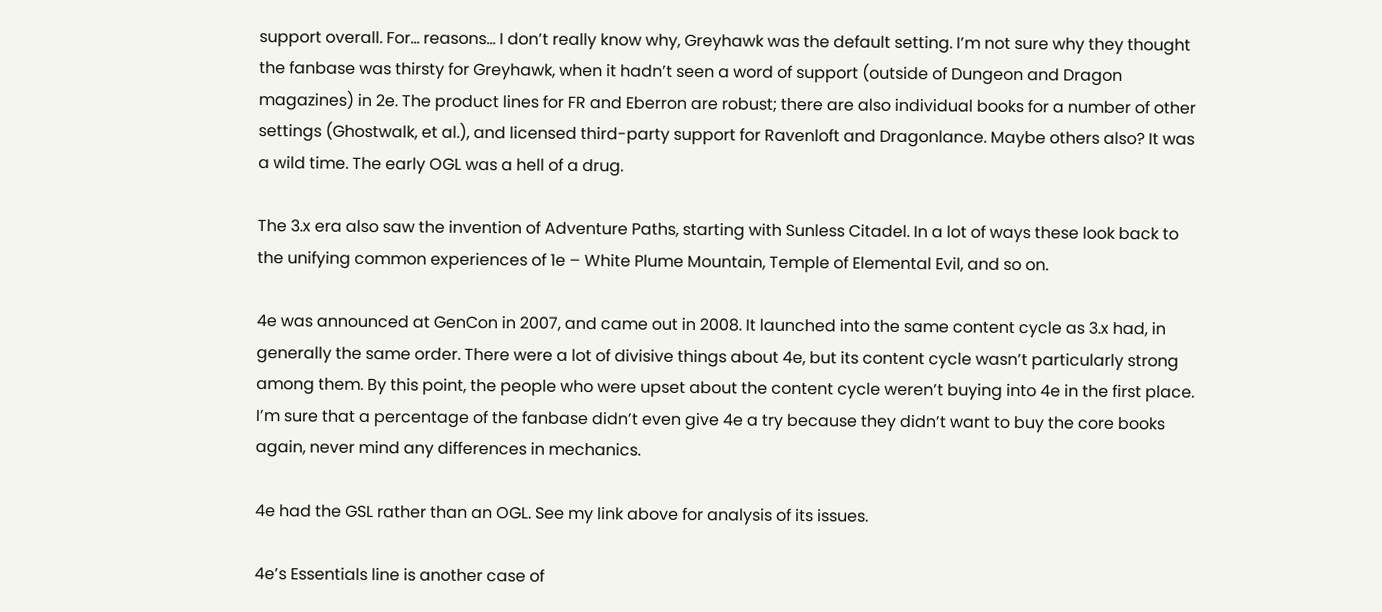support overall. For… reasons… I don’t really know why, Greyhawk was the default setting. I’m not sure why they thought the fanbase was thirsty for Greyhawk, when it hadn’t seen a word of support (outside of Dungeon and Dragon magazines) in 2e. The product lines for FR and Eberron are robust; there are also individual books for a number of other settings (Ghostwalk, et al.), and licensed third-party support for Ravenloft and Dragonlance. Maybe others also? It was a wild time. The early OGL was a hell of a drug.

The 3.x era also saw the invention of Adventure Paths, starting with Sunless Citadel. In a lot of ways these look back to the unifying common experiences of 1e – White Plume Mountain, Temple of Elemental Evil, and so on.

4e was announced at GenCon in 2007, and came out in 2008. It launched into the same content cycle as 3.x had, in generally the same order. There were a lot of divisive things about 4e, but its content cycle wasn’t particularly strong among them. By this point, the people who were upset about the content cycle weren’t buying into 4e in the first place. I’m sure that a percentage of the fanbase didn’t even give 4e a try because they didn’t want to buy the core books again, never mind any differences in mechanics.

4e had the GSL rather than an OGL. See my link above for analysis of its issues.

4e’s Essentials line is another case of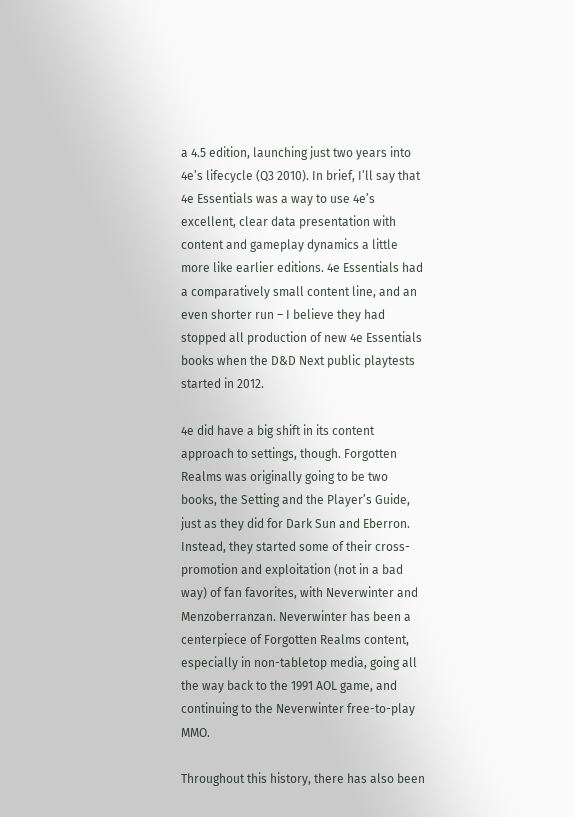a 4.5 edition, launching just two years into 4e’s lifecycle (Q3 2010). In brief, I’ll say that 4e Essentials was a way to use 4e’s excellent, clear data presentation with content and gameplay dynamics a little more like earlier editions. 4e Essentials had a comparatively small content line, and an even shorter run – I believe they had stopped all production of new 4e Essentials books when the D&D Next public playtests started in 2012.

4e did have a big shift in its content approach to settings, though. Forgotten Realms was originally going to be two books, the Setting and the Player’s Guide, just as they did for Dark Sun and Eberron. Instead, they started some of their cross-promotion and exploitation (not in a bad way) of fan favorites, with Neverwinter and Menzoberranzan. Neverwinter has been a centerpiece of Forgotten Realms content, especially in non-tabletop media, going all the way back to the 1991 AOL game, and continuing to the Neverwinter free-to-play MMO.

Throughout this history, there has also been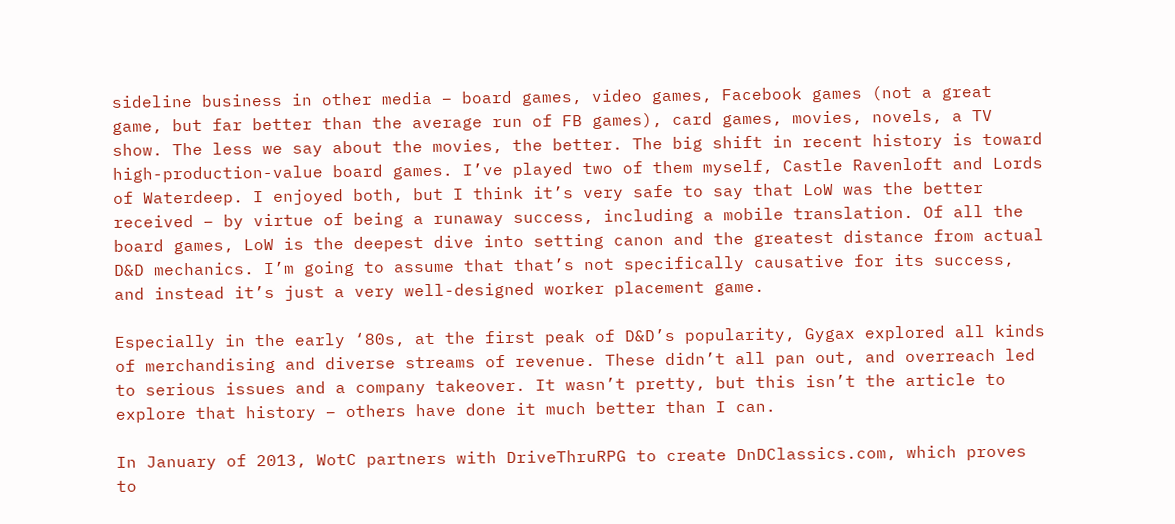sideline business in other media – board games, video games, Facebook games (not a great game, but far better than the average run of FB games), card games, movies, novels, a TV show. The less we say about the movies, the better. The big shift in recent history is toward high-production-value board games. I’ve played two of them myself, Castle Ravenloft and Lords of Waterdeep. I enjoyed both, but I think it’s very safe to say that LoW was the better received – by virtue of being a runaway success, including a mobile translation. Of all the board games, LoW is the deepest dive into setting canon and the greatest distance from actual D&D mechanics. I’m going to assume that that’s not specifically causative for its success, and instead it’s just a very well-designed worker placement game.

Especially in the early ‘80s, at the first peak of D&D’s popularity, Gygax explored all kinds of merchandising and diverse streams of revenue. These didn’t all pan out, and overreach led to serious issues and a company takeover. It wasn’t pretty, but this isn’t the article to explore that history – others have done it much better than I can.

In January of 2013, WotC partners with DriveThruRPG to create DnDClassics.com, which proves to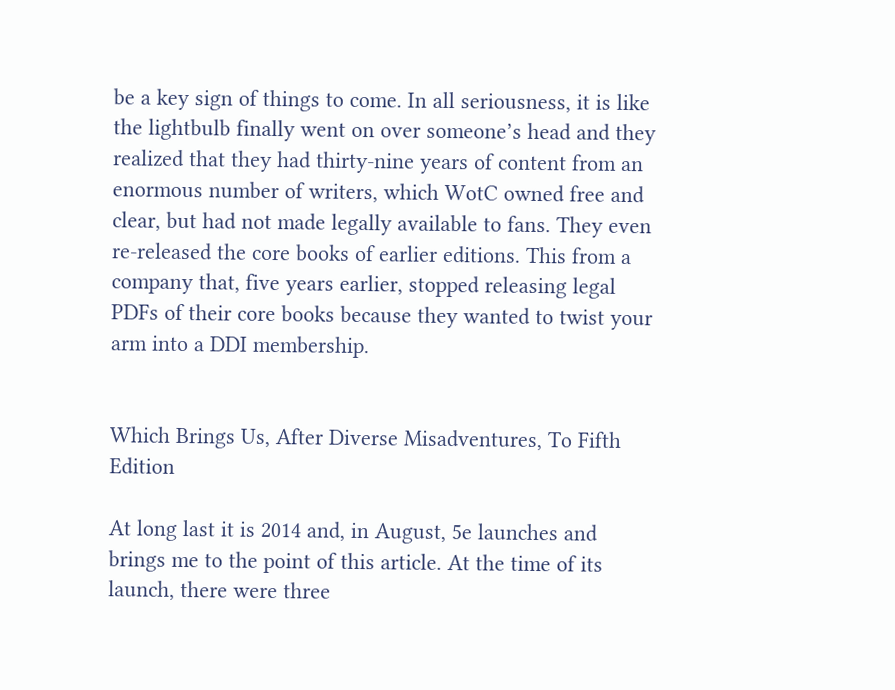be a key sign of things to come. In all seriousness, it is like the lightbulb finally went on over someone’s head and they realized that they had thirty-nine years of content from an enormous number of writers, which WotC owned free and clear, but had not made legally available to fans. They even re-released the core books of earlier editions. This from a company that, five years earlier, stopped releasing legal PDFs of their core books because they wanted to twist your arm into a DDI membership.


Which Brings Us, After Diverse Misadventures, To Fifth Edition

At long last it is 2014 and, in August, 5e launches and brings me to the point of this article. At the time of its launch, there were three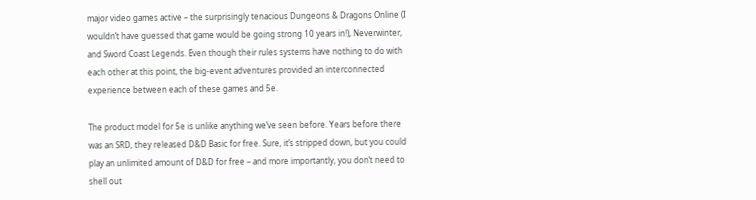major video games active – the surprisingly tenacious Dungeons & Dragons Online (I wouldn’t have guessed that game would be going strong 10 years in!), Neverwinter, and Sword Coast Legends. Even though their rules systems have nothing to do with each other at this point, the big-event adventures provided an interconnected experience between each of these games and 5e.

The product model for 5e is unlike anything we’ve seen before. Years before there was an SRD, they released D&D Basic for free. Sure, it’s stripped down, but you could play an unlimited amount of D&D for free – and more importantly, you don’t need to shell out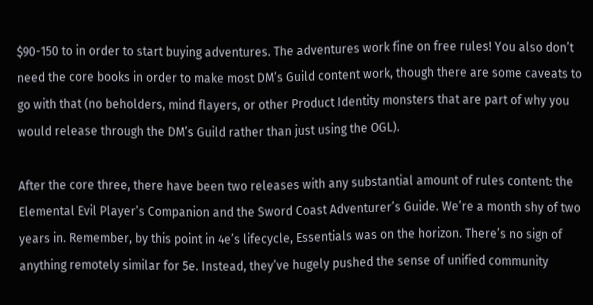$90-150 to in order to start buying adventures. The adventures work fine on free rules! You also don’t need the core books in order to make most DM’s Guild content work, though there are some caveats to go with that (no beholders, mind flayers, or other Product Identity monsters that are part of why you would release through the DM’s Guild rather than just using the OGL).

After the core three, there have been two releases with any substantial amount of rules content: the Elemental Evil Player’s Companion and the Sword Coast Adventurer’s Guide. We’re a month shy of two years in. Remember, by this point in 4e’s lifecycle, Essentials was on the horizon. There’s no sign of anything remotely similar for 5e. Instead, they’ve hugely pushed the sense of unified community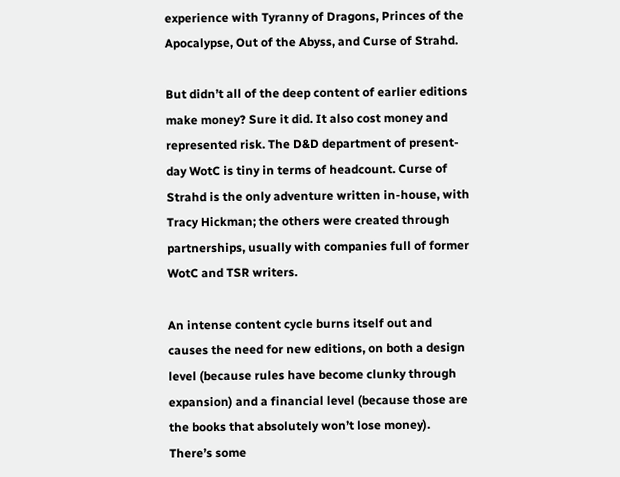experience with Tyranny of Dragons, Princes of the Apocalypse, Out of the Abyss, and Curse of Strahd.

But didn’t all of the deep content of earlier editions make money? Sure it did. It also cost money and represented risk. The D&D department of present-day WotC is tiny in terms of headcount. Curse of Strahd is the only adventure written in-house, with Tracy Hickman; the others were created through partnerships, usually with companies full of former WotC and TSR writers.

An intense content cycle burns itself out and causes the need for new editions, on both a design level (because rules have become clunky through expansion) and a financial level (because those are the books that absolutely won’t lose money). There’s some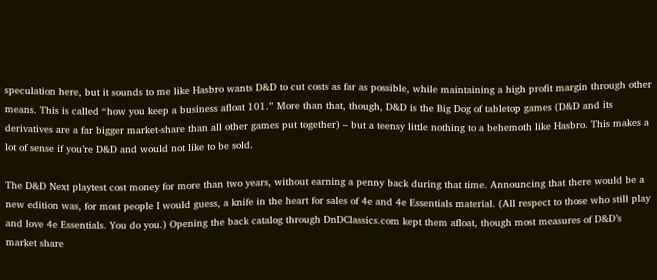speculation here, but it sounds to me like Hasbro wants D&D to cut costs as far as possible, while maintaining a high profit margin through other means. This is called “how you keep a business afloat 101.” More than that, though, D&D is the Big Dog of tabletop games (D&D and its derivatives are a far bigger market-share than all other games put together) – but a teensy little nothing to a behemoth like Hasbro. This makes a lot of sense if you’re D&D and would not like to be sold.

The D&D Next playtest cost money for more than two years, without earning a penny back during that time. Announcing that there would be a new edition was, for most people I would guess, a knife in the heart for sales of 4e and 4e Essentials material. (All respect to those who still play and love 4e Essentials. You do you.) Opening the back catalog through DnDClassics.com kept them afloat, though most measures of D&D’s market share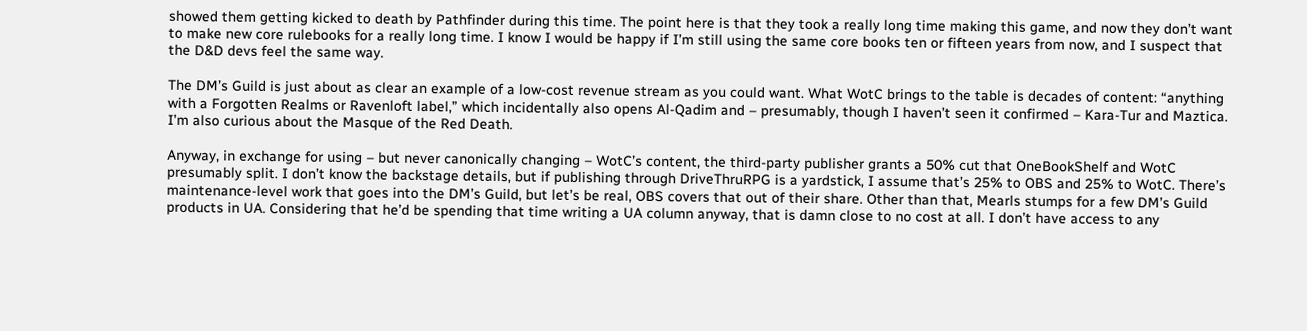showed them getting kicked to death by Pathfinder during this time. The point here is that they took a really long time making this game, and now they don’t want to make new core rulebooks for a really long time. I know I would be happy if I’m still using the same core books ten or fifteen years from now, and I suspect that the D&D devs feel the same way.

The DM’s Guild is just about as clear an example of a low-cost revenue stream as you could want. What WotC brings to the table is decades of content: “anything with a Forgotten Realms or Ravenloft label,” which incidentally also opens Al-Qadim and – presumably, though I haven’t seen it confirmed – Kara-Tur and Maztica. I’m also curious about the Masque of the Red Death.

Anyway, in exchange for using – but never canonically changing – WotC’s content, the third-party publisher grants a 50% cut that OneBookShelf and WotC presumably split. I don’t know the backstage details, but if publishing through DriveThruRPG is a yardstick, I assume that’s 25% to OBS and 25% to WotC. There’s maintenance-level work that goes into the DM’s Guild, but let’s be real, OBS covers that out of their share. Other than that, Mearls stumps for a few DM’s Guild products in UA. Considering that he’d be spending that time writing a UA column anyway, that is damn close to no cost at all. I don’t have access to any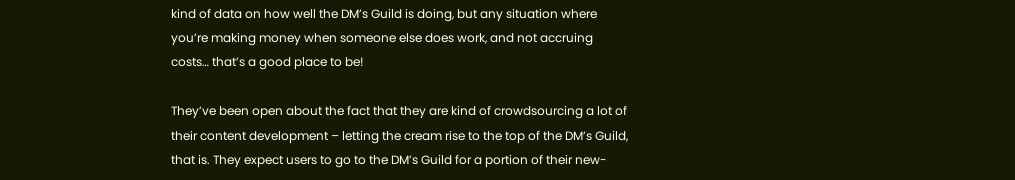kind of data on how well the DM’s Guild is doing, but any situation where you’re making money when someone else does work, and not accruing costs… that’s a good place to be!

They’ve been open about the fact that they are kind of crowdsourcing a lot of their content development – letting the cream rise to the top of the DM’s Guild, that is. They expect users to go to the DM’s Guild for a portion of their new-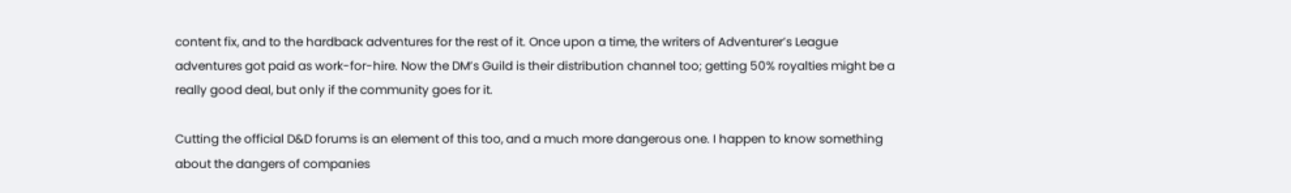content fix, and to the hardback adventures for the rest of it. Once upon a time, the writers of Adventurer’s League adventures got paid as work-for-hire. Now the DM’s Guild is their distribution channel too; getting 50% royalties might be a really good deal, but only if the community goes for it.

Cutting the official D&D forums is an element of this too, and a much more dangerous one. I happen to know something about the dangers of companies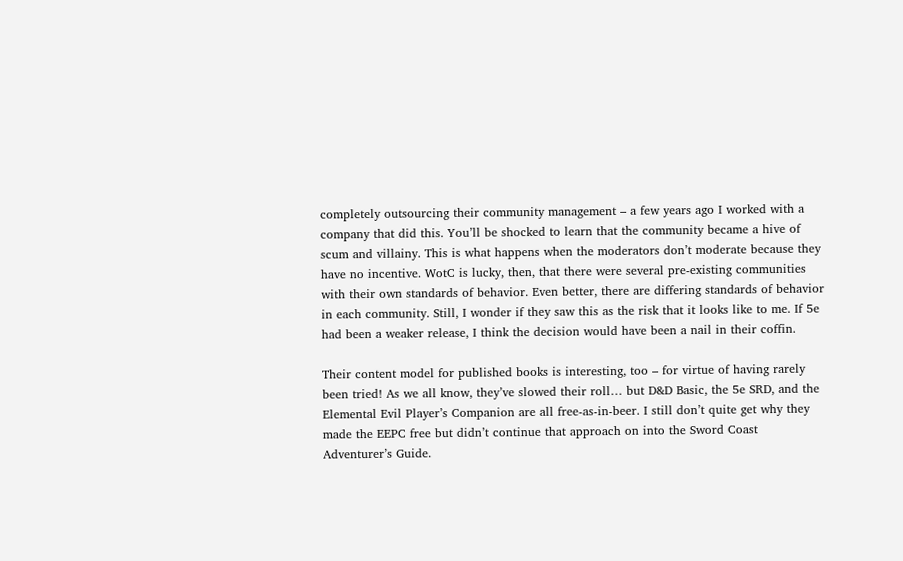completely outsourcing their community management – a few years ago I worked with a company that did this. You’ll be shocked to learn that the community became a hive of scum and villainy. This is what happens when the moderators don’t moderate because they have no incentive. WotC is lucky, then, that there were several pre-existing communities with their own standards of behavior. Even better, there are differing standards of behavior in each community. Still, I wonder if they saw this as the risk that it looks like to me. If 5e had been a weaker release, I think the decision would have been a nail in their coffin.

Their content model for published books is interesting, too – for virtue of having rarely been tried! As we all know, they’ve slowed their roll… but D&D Basic, the 5e SRD, and the Elemental Evil Player’s Companion are all free-as-in-beer. I still don’t quite get why they made the EEPC free but didn’t continue that approach on into the Sword Coast Adventurer’s Guide.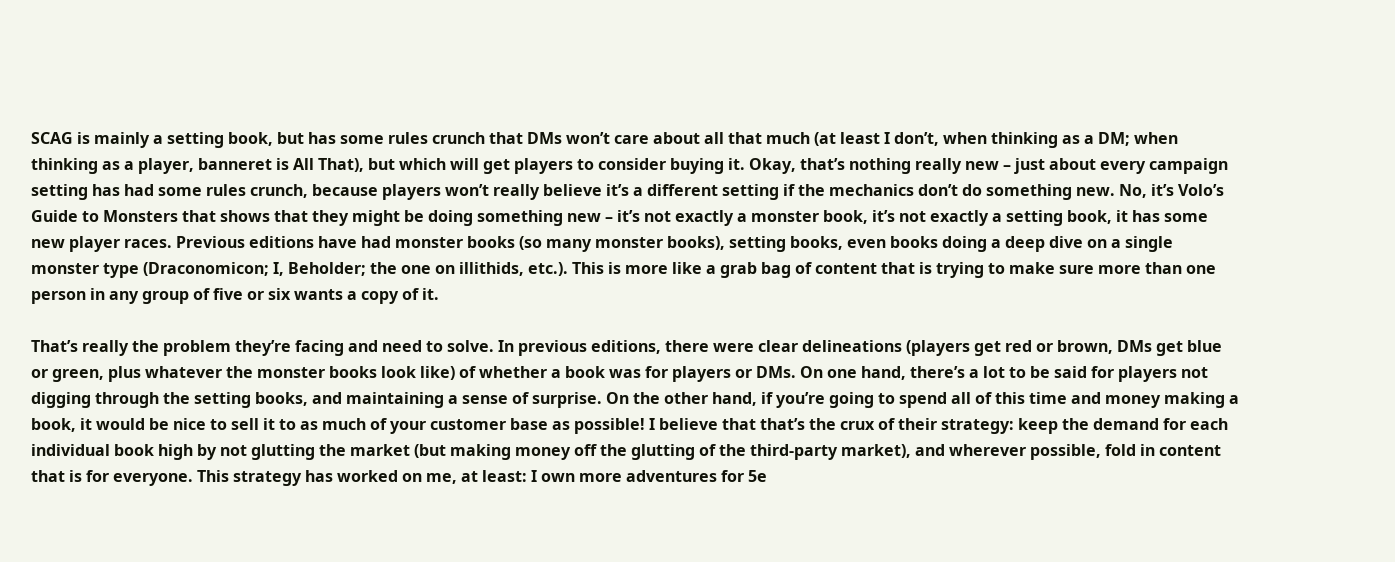SCAG is mainly a setting book, but has some rules crunch that DMs won’t care about all that much (at least I don’t, when thinking as a DM; when thinking as a player, banneret is All That), but which will get players to consider buying it. Okay, that’s nothing really new – just about every campaign setting has had some rules crunch, because players won’t really believe it’s a different setting if the mechanics don’t do something new. No, it’s Volo’s Guide to Monsters that shows that they might be doing something new – it’s not exactly a monster book, it’s not exactly a setting book, it has some new player races. Previous editions have had monster books (so many monster books), setting books, even books doing a deep dive on a single monster type (Draconomicon; I, Beholder; the one on illithids, etc.). This is more like a grab bag of content that is trying to make sure more than one person in any group of five or six wants a copy of it.

That’s really the problem they’re facing and need to solve. In previous editions, there were clear delineations (players get red or brown, DMs get blue or green, plus whatever the monster books look like) of whether a book was for players or DMs. On one hand, there’s a lot to be said for players not digging through the setting books, and maintaining a sense of surprise. On the other hand, if you’re going to spend all of this time and money making a book, it would be nice to sell it to as much of your customer base as possible! I believe that that’s the crux of their strategy: keep the demand for each individual book high by not glutting the market (but making money off the glutting of the third-party market), and wherever possible, fold in content that is for everyone. This strategy has worked on me, at least: I own more adventures for 5e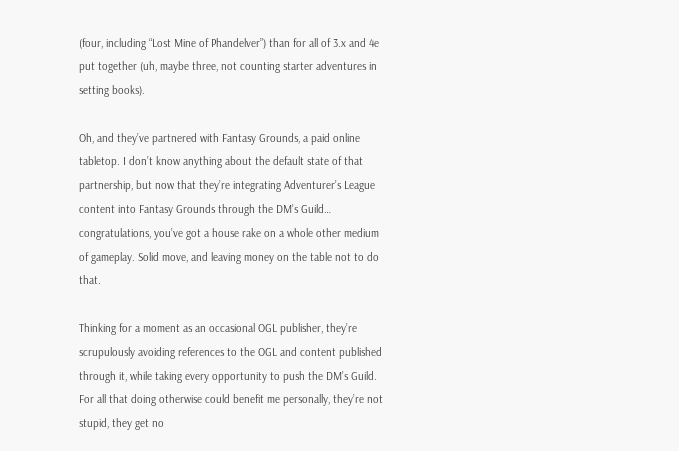(four, including “Lost Mine of Phandelver”) than for all of 3.x and 4e put together (uh, maybe three, not counting starter adventures in setting books).

Oh, and they’ve partnered with Fantasy Grounds, a paid online tabletop. I don’t know anything about the default state of that partnership, but now that they’re integrating Adventurer’s League content into Fantasy Grounds through the DM’s Guild… congratulations, you’ve got a house rake on a whole other medium of gameplay. Solid move, and leaving money on the table not to do that.

Thinking for a moment as an occasional OGL publisher, they’re scrupulously avoiding references to the OGL and content published through it, while taking every opportunity to push the DM’s Guild. For all that doing otherwise could benefit me personally, they’re not stupid, they get no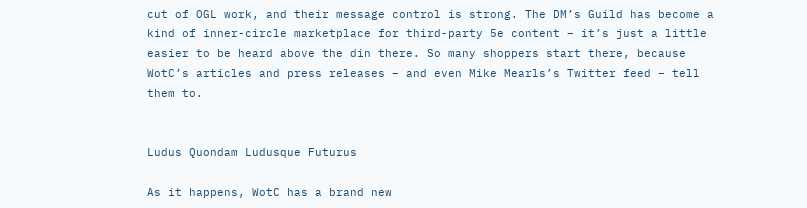cut of OGL work, and their message control is strong. The DM’s Guild has become a kind of inner-circle marketplace for third-party 5e content – it’s just a little easier to be heard above the din there. So many shoppers start there, because WotC’s articles and press releases – and even Mike Mearls’s Twitter feed – tell them to.


Ludus Quondam Ludusque Futurus

As it happens, WotC has a brand new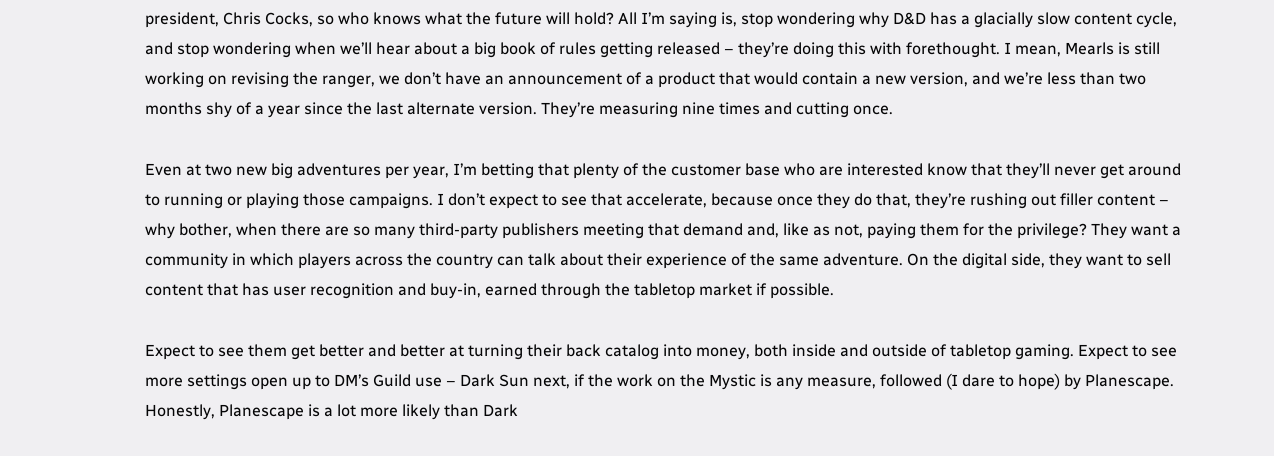president, Chris Cocks, so who knows what the future will hold? All I’m saying is, stop wondering why D&D has a glacially slow content cycle, and stop wondering when we’ll hear about a big book of rules getting released – they’re doing this with forethought. I mean, Mearls is still working on revising the ranger, we don’t have an announcement of a product that would contain a new version, and we’re less than two months shy of a year since the last alternate version. They’re measuring nine times and cutting once.

Even at two new big adventures per year, I’m betting that plenty of the customer base who are interested know that they’ll never get around to running or playing those campaigns. I don’t expect to see that accelerate, because once they do that, they’re rushing out filler content – why bother, when there are so many third-party publishers meeting that demand and, like as not, paying them for the privilege? They want a community in which players across the country can talk about their experience of the same adventure. On the digital side, they want to sell content that has user recognition and buy-in, earned through the tabletop market if possible.

Expect to see them get better and better at turning their back catalog into money, both inside and outside of tabletop gaming. Expect to see more settings open up to DM’s Guild use – Dark Sun next, if the work on the Mystic is any measure, followed (I dare to hope) by Planescape. Honestly, Planescape is a lot more likely than Dark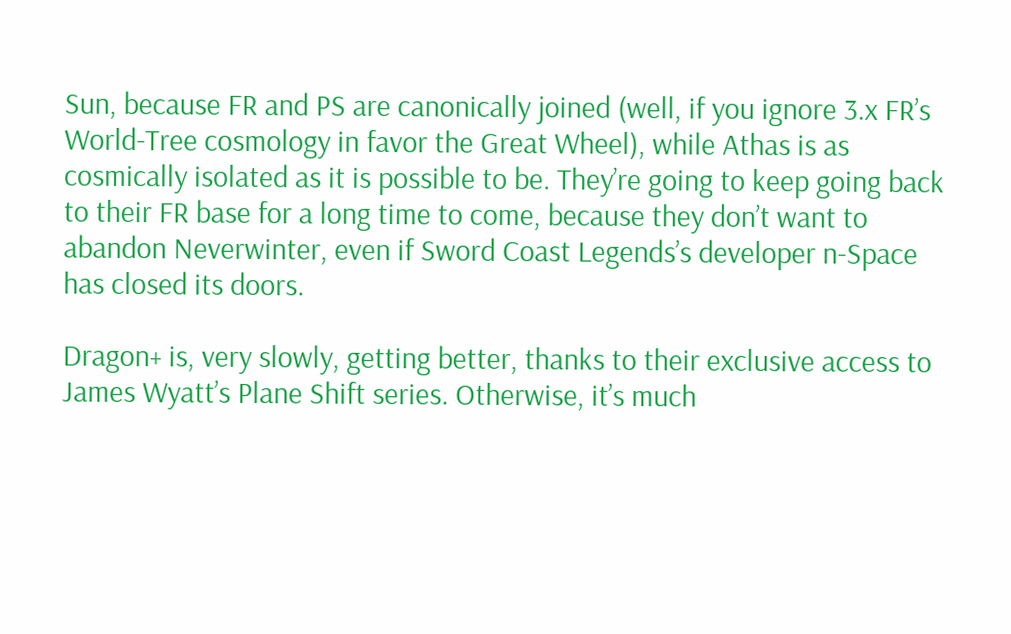Sun, because FR and PS are canonically joined (well, if you ignore 3.x FR’s World-Tree cosmology in favor the Great Wheel), while Athas is as cosmically isolated as it is possible to be. They’re going to keep going back to their FR base for a long time to come, because they don’t want to abandon Neverwinter, even if Sword Coast Legends’s developer n-Space has closed its doors.

Dragon+ is, very slowly, getting better, thanks to their exclusive access to James Wyatt’s Plane Shift series. Otherwise, it’s much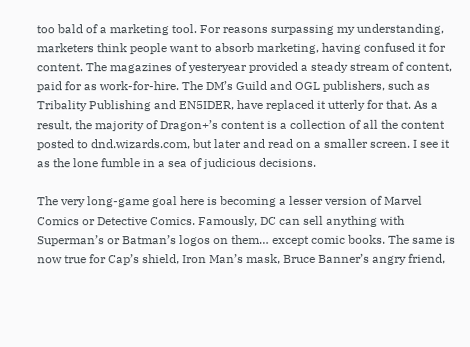too bald of a marketing tool. For reasons surpassing my understanding, marketers think people want to absorb marketing, having confused it for content. The magazines of yesteryear provided a steady stream of content, paid for as work-for-hire. The DM’s Guild and OGL publishers, such as Tribality Publishing and EN5IDER, have replaced it utterly for that. As a result, the majority of Dragon+’s content is a collection of all the content posted to dnd.wizards.com, but later and read on a smaller screen. I see it as the lone fumble in a sea of judicious decisions.

The very long-game goal here is becoming a lesser version of Marvel Comics or Detective Comics. Famously, DC can sell anything with Superman’s or Batman’s logos on them… except comic books. The same is now true for Cap’s shield, Iron Man’s mask, Bruce Banner’s angry friend,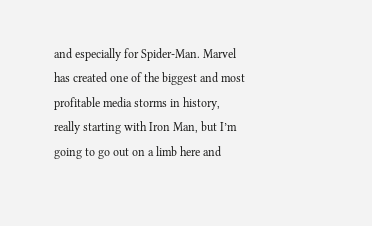and especially for Spider-Man. Marvel has created one of the biggest and most profitable media storms in history, really starting with Iron Man, but I’m going to go out on a limb here and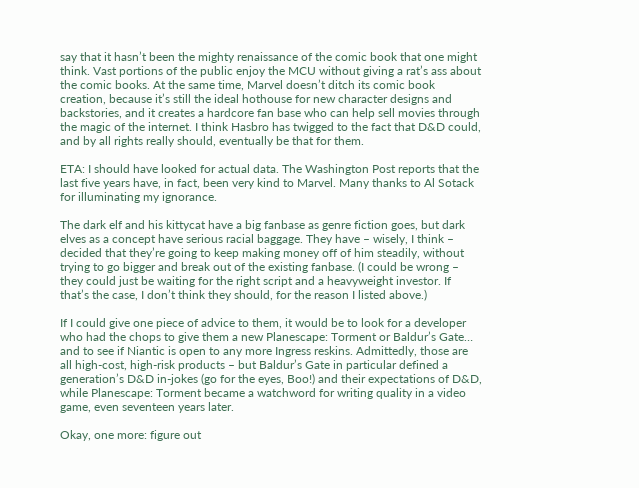say that it hasn’t been the mighty renaissance of the comic book that one might think. Vast portions of the public enjoy the MCU without giving a rat’s ass about the comic books. At the same time, Marvel doesn’t ditch its comic book creation, because it’s still the ideal hothouse for new character designs and backstories, and it creates a hardcore fan base who can help sell movies through the magic of the internet. I think Hasbro has twigged to the fact that D&D could, and by all rights really should, eventually be that for them.

ETA: I should have looked for actual data. The Washington Post reports that the last five years have, in fact, been very kind to Marvel. Many thanks to Al Sotack for illuminating my ignorance.

The dark elf and his kittycat have a big fanbase as genre fiction goes, but dark elves as a concept have serious racial baggage. They have – wisely, I think – decided that they’re going to keep making money off of him steadily, without trying to go bigger and break out of the existing fanbase. (I could be wrong – they could just be waiting for the right script and a heavyweight investor. If that’s the case, I don’t think they should, for the reason I listed above.)

If I could give one piece of advice to them, it would be to look for a developer who had the chops to give them a new Planescape: Torment or Baldur’s Gate… and to see if Niantic is open to any more Ingress reskins. Admittedly, those are all high-cost, high-risk products – but Baldur’s Gate in particular defined a generation’s D&D in-jokes (go for the eyes, Boo!) and their expectations of D&D, while Planescape: Torment became a watchword for writing quality in a video game, even seventeen years later.

Okay, one more: figure out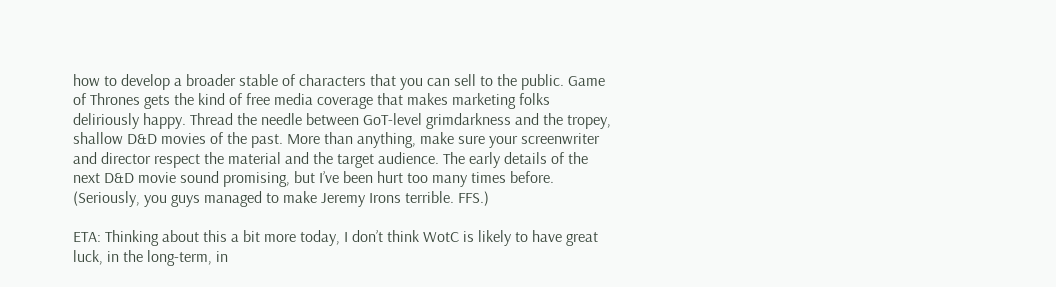how to develop a broader stable of characters that you can sell to the public. Game of Thrones gets the kind of free media coverage that makes marketing folks deliriously happy. Thread the needle between GoT-level grimdarkness and the tropey, shallow D&D movies of the past. More than anything, make sure your screenwriter and director respect the material and the target audience. The early details of the next D&D movie sound promising, but I’ve been hurt too many times before. (Seriously, you guys managed to make Jeremy Irons terrible. FFS.)

ETA: Thinking about this a bit more today, I don’t think WotC is likely to have great luck, in the long-term, in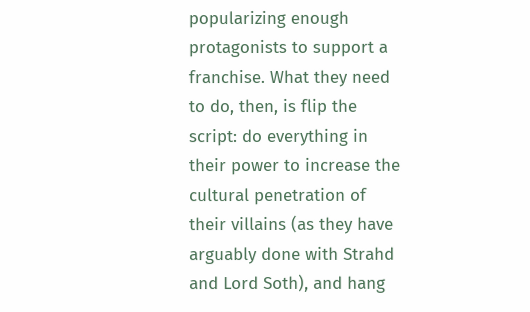popularizing enough protagonists to support a franchise. What they need to do, then, is flip the script: do everything in their power to increase the cultural penetration of their villains (as they have arguably done with Strahd and Lord Soth), and hang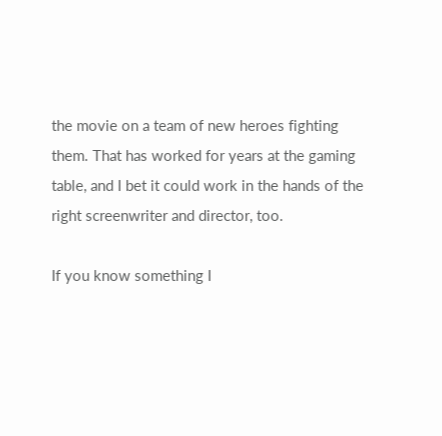the movie on a team of new heroes fighting them. That has worked for years at the gaming table, and I bet it could work in the hands of the right screenwriter and director, too.

If you know something I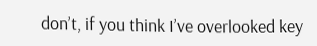don’t, if you think I’ve overlooked key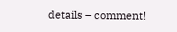details – comment!